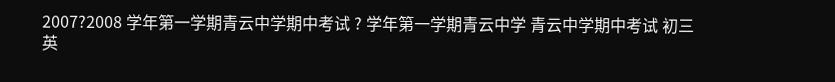2007?2008 学年第一学期青云中学期中考试 ? 学年第一学期青云中学 青云中学期中考试 初三英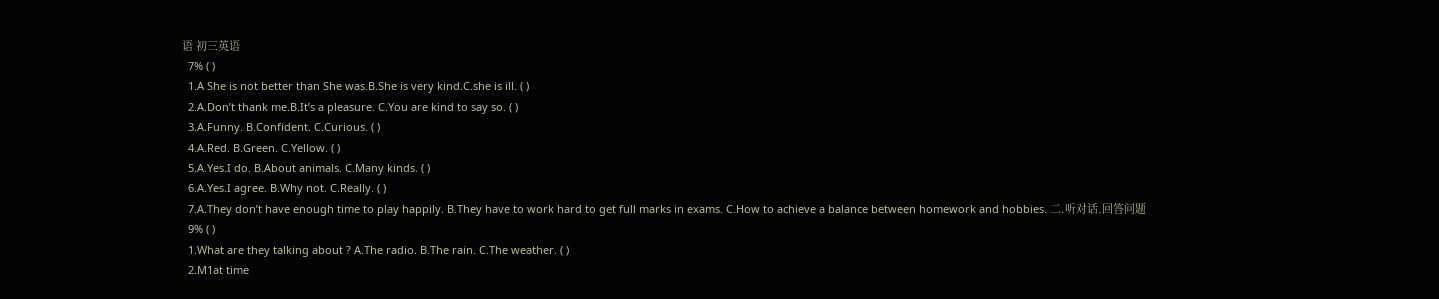语 初三英语
  7% ( )
  1.A She is not better than She was.B.She is very kind.C.she is ill. ( )
  2.A.Don’t thank me.B.It’s a pleasure. C.You are kind to say so. ( )
  3.A.Funny. B.Confident. C.Curious. ( )
  4.A.Red. B.Green. C.Yellow. ( )
  5.A.Yes.I do. B.About animals. C.Many kinds. ( )
  6.A.Yes.I agree. B.Why not. C.Really. ( )
  7.A.They don’t have enough time to play happily. B.They have to work hard to get full marks in exams. C.How to achieve a balance between homework and hobbies. 二.听对话.回答问题
  9% ( )
  1.What are they talking about ? A.The radio. B.The rain. C.The weather. ( )
  2.M1at time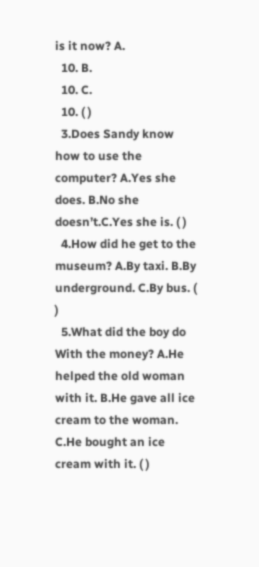is it now? A.
  10. B.
  10. C.
  10. ( )
  3.Does Sandy know how to use the computer? A.Yes she does. B.No she doesn’t.C.Yes she is. ( )
  4.How did he get to the museum? A.By taxi. B.By underground. C.By bus. ( )
  5.What did the boy do With the money? A.He helped the old woman with it. B.He gave all ice cream to the woman. C.He bought an ice cream with it. ( )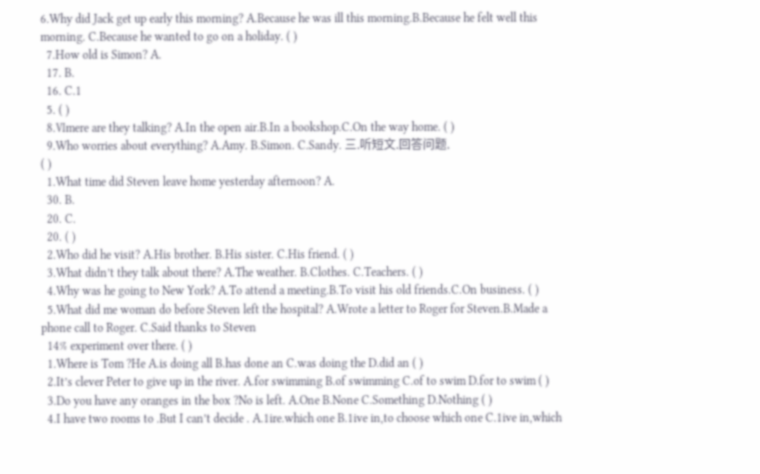6.Why did Jack get up early this morning? A.Because he was ill this morning.B.Because he felt well this morning. C.Because he wanted to go on a holiday. ( )
  7.How old is Simon? A.
  17. B.
  16. C.1
  5. ( )
  8.Ⅵmere are they talking? A.In the open air.B.In a bookshop.C.On the way home. ( )
  9.Who worries about everything? A.Amy. B.Simon. C.Sandy. 三.听短文.回答问题.
( )
  1.What time did Steven leave home yesterday afternoon? A.
  30. B.
  20. C.
  20. ( )
  2.Who did he visit? A.His brother. B.His sister. C.His friend. ( )
  3.What didn’t they talk about there? A.The weather. B.Clothes. C.Teachers. ( )
  4.Why was he going to New York? A.To attend a meeting.B.To visit his old friends.C.On business. ( )
  5.What did me woman do before Steven left the hospital? A.Wrote a letter to Roger for Steven.B.Made a phone call to Roger. C.Said thanks to Steven
  14% experiment over there. ( )
  1.Where is Tom ?He A.is doing all B.has done an C.was doing the D.did an ( )
  2.It’s clever Peter to give up in the river. A.for swimming B.of swimming C.of to swim D.for to swim ( )
  3.Do you have any oranges in the box ?No is left. A.One B.None C.Something D.Nothing ( )
  4.I have two rooms to .But I can’t decide . A.1ire.which one B.1ive in,to choose which one C.1ive in,which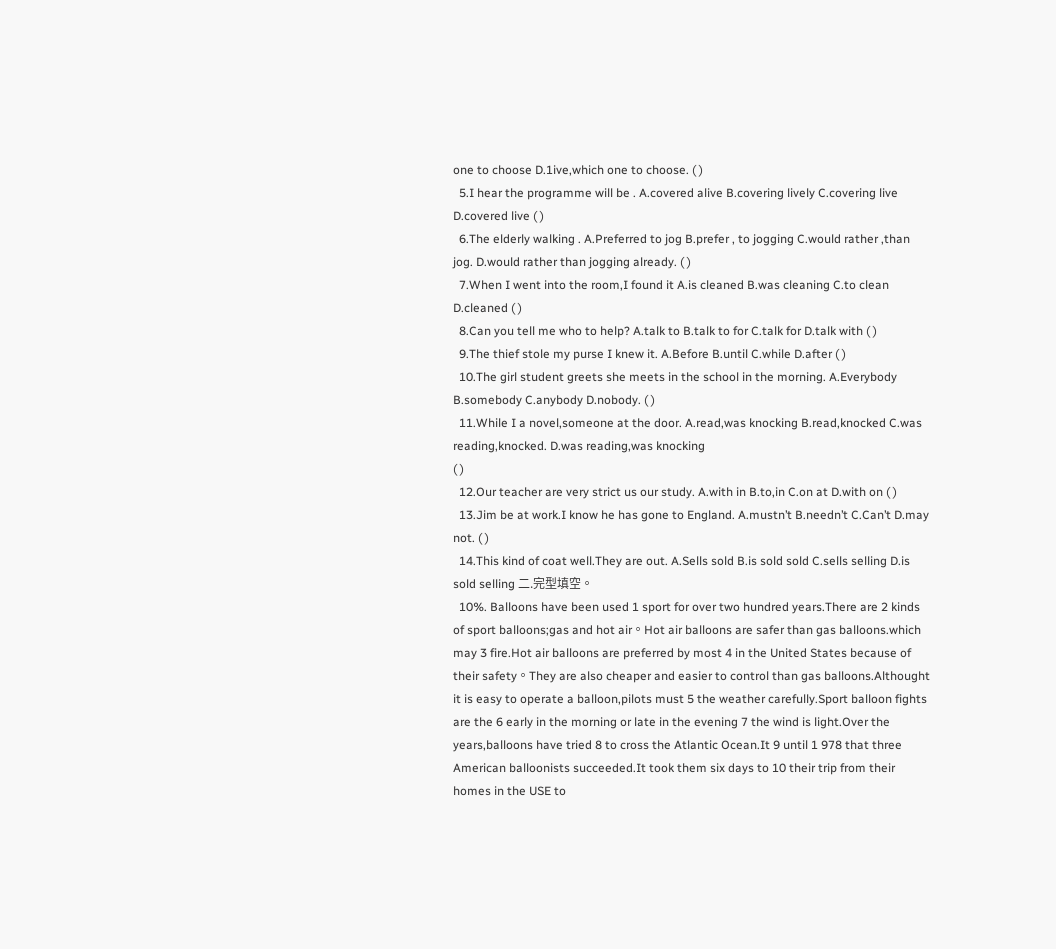one to choose D.1ive,which one to choose. ( )
  5.I hear the programme will be . A.covered alive B.covering lively C.covering live D.covered live ( )
  6.The elderly walking . A.Preferred to jog B.prefer , to jogging C.would rather ,than jog. D.would rather than jogging already. ( )
  7.When I went into the room,I found it A.is cleaned B.was cleaning C.to clean D.cleaned ( )
  8.Can you tell me who to help? A.talk to B.talk to for C.talk for D.talk with ( )
  9.The thief stole my purse I knew it. A.Before B.until C.while D.after ( )
  10.The girl student greets she meets in the school in the morning. A.Everybody B.somebody C.anybody D.nobody. ( )
  11.While I a novel,someone at the door. A.read,was knocking B.read,knocked C.was reading,knocked. D.was reading,was knocking
( )
  12.Our teacher are very strict us our study. A.with in B.to,in C.on at D.with on ( )
  13.Jim be at work.I know he has gone to England. A.mustn’t B.needn’t C.Can’t D.may not. ( )
  14.This kind of coat well.They are out. A.Sells sold B.is sold sold C.sells selling D.is sold selling 二.完型填空。
  10%. Balloons have been used 1 sport for over two hundred years.There are 2 kinds of sport balloons;gas and hot air。Hot air balloons are safer than gas balloons.which may 3 fire.Hot air balloons are preferred by most 4 in the United States because of their safety。They are also cheaper and easier to control than gas balloons.Althought it is easy to operate a balloon,pilots must 5 the weather carefully.Sport balloon fights are the 6 early in the morning or late in the evening 7 the wind is light.Over the years,balloons have tried 8 to cross the Atlantic Ocean.It 9 until 1 978 that three American balloonists succeeded.It took them six days to 10 their trip from their homes in the USE to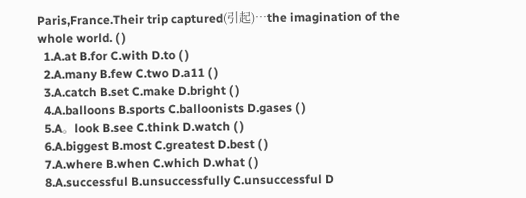Paris,France.Their trip captured(引起)…the imagination of the whole world. ( )
  1.A.at B.for C.with D.to ( )
  2.A.many B.few C.two D.a11 ( )
  3.A.catch B.set C.make D.bright ( )
  4.A.balloons B.sports C.balloonists D.gases ( )
  5.A。look B.see C.think D.watch ( )
  6.A.biggest B.most C.greatest D.best ( )
  7.A.where B.when C.which D.what ( )
  8.A.successful B.unsuccessfully C.unsuccessful D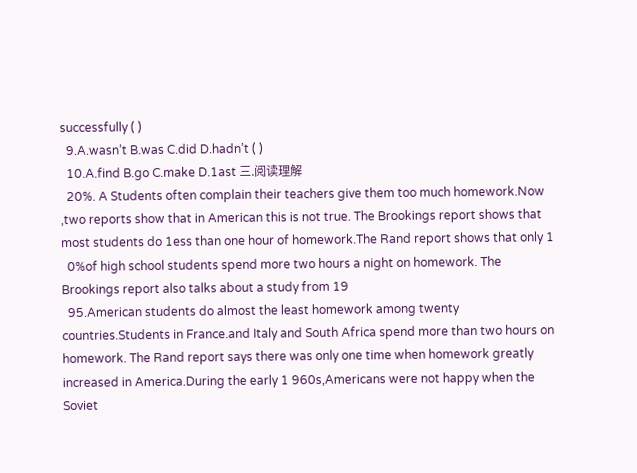successfully ( )
  9.A.wasn’t B.was C.did D.hadn’t ( )
  10.A.find B.go C.make D.1ast 三.阅读理解
  20%. A Students often complain their teachers give them too much homework.Now ,two reports show that in American this is not true. The Brookings report shows that most students do 1ess than one hour of homework.The Rand report shows that only 1
  0%of high school students spend more two hours a night on homework. The Brookings report also talks about a study from 19
  95.American students do almost the least homework among twenty countries.Students in France.and Italy and South Africa spend more than two hours on homework. The Rand report says there was only one time when homework greatly increased in America.During the early 1 960s,Americans were not happy when the Soviet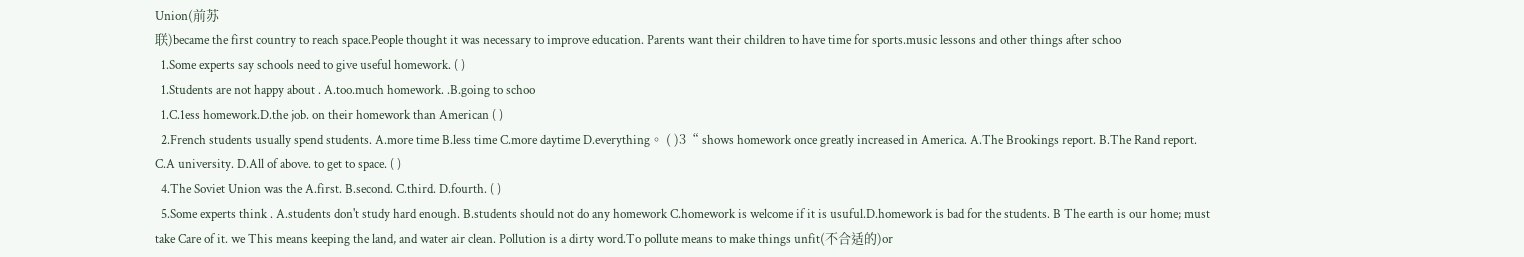Union(前苏
联)became the first country to reach space.People thought it was necessary to improve education. Parents want their children to have time for sports.music lessons and other things after schoo
  1.Some experts say schools need to give useful homework. ( )
  1.Students are not happy about . A.too.much homework. .B.going to schoo
  1.C.1ess homework.D.the job. on their homework than American ( )
  2.French students usually spend students. A.more time B.less time C.more daytime D.everything。 ( )3“ shows homework once greatly increased in America. A.The Brookings report. B.The Rand report. C.A university. D.All of above. to get to space. ( )
  4.The Soviet Union was the A.first. B.second. C.third. D.fourth. ( )
  5.Some experts think . A.students don't study hard enough. B.students should not do any homework C.homework is welcome if it is usuful.D.homework is bad for the students. B The earth is our home; must take Care of it. we This means keeping the land, and water air clean. Pollution is a dirty word.To pollute means to make things unfit(不合适的)or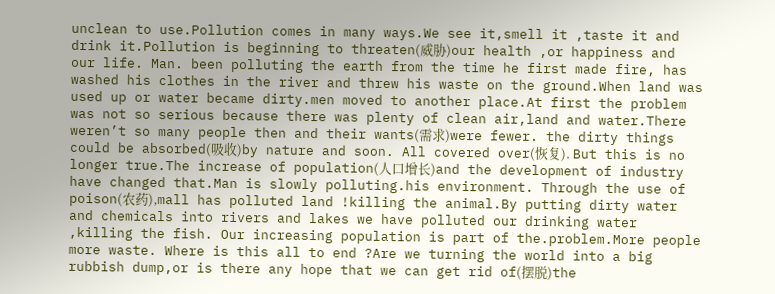unclean to use.Pollution comes in many ways.We see it,smell it ,taste it and drink it.Pollution is beginning to threaten(威胁)our health ,or happiness and our life. Man. been polluting the earth from the time he first made fire, has washed his clothes in the river and threw his waste on the ground.When land was used up or water became dirty.men moved to another place.At first the problem was not so serious because there was plenty of clean air,land and water.There weren’t so many people then and their wants(需求)were fewer. the dirty things could be absorbed(吸收)by nature and soon. All covered over(恢复). But this is no longer true.The increase of population(人口增长)and the development of industry have changed that.Man is slowly polluting.his environment. Through the use of poison(农药),mall has polluted land !killing the animal.By putting dirty water and chemicals into rivers and lakes we have polluted our drinking water ,killing the fish. Our increasing population is part of the.problem.More people more waste. Where is this all to end ?Are we turning the world into a big rubbish dump,or is there any hope that we can get rid of(摆脱)the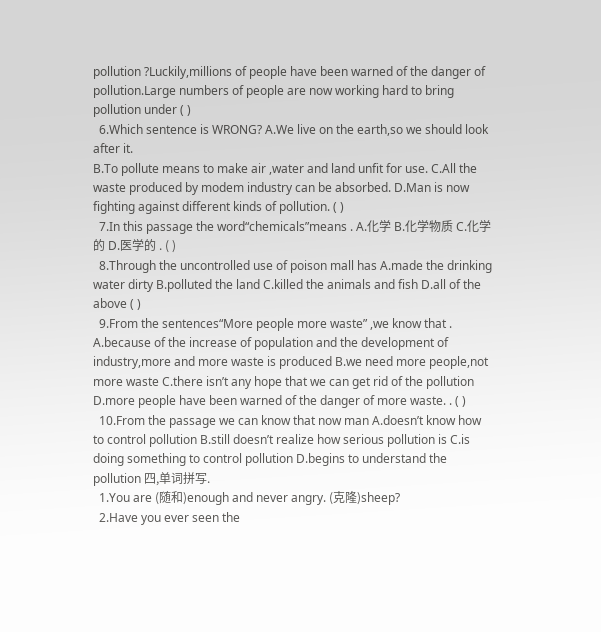pollution ?Luckily,millions of people have been warned of the danger of pollution.Large numbers of people are now working hard to bring pollution under ( )
  6.Which sentence is WRONG? A.We live on the earth,so we should look after it.
B.To pollute means to make air ,water and land unfit for use. C.All the waste produced by modem industry can be absorbed. D.Man is now fighting against different kinds of pollution. ( )
  7.In this passage the word“chemicals”means . A.化学 B.化学物质 C.化学的 D.医学的 . ( )
  8.Through the uncontrolled use of poison mall has A.made the drinking water dirty B.polluted the land C.killed the animals and fish D.all of the above ( )
  9.From the sentences“More people more waste” ,we know that . A.because of the increase of population and the development of industry,more and more waste is produced B.we need more people,not more waste C.there isn’t any hope that we can get rid of the pollution D.more people have been warned of the danger of more waste. . ( )
  10.From the passage we can know that now man A.doesn’t know how to control pollution B.still doesn’t realize how serious pollution is C.is doing something to control pollution D.begins to understand the pollution 四,单词拼写.
  1.You are (随和)enough and never angry. (克隆)sheep?
  2.Have you ever seen the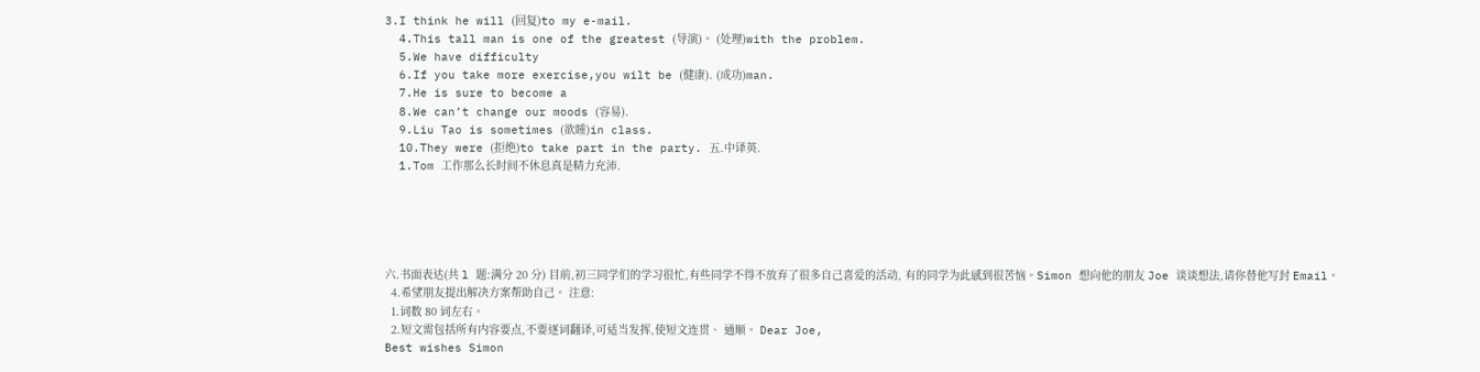3.I think he will (回复)to my e-mail.
  4.This tall man is one of the greatest (导演)。 (处理)with the problem.
  5.We have difficulty
  6.If you take more exercise,you wilt be (健康). (成功)man.
  7.He is sure to become a
  8.We can’t change our moods (容易).
  9.Liu Tao is sometimes (欲睡)in class.
  10.They were (拒绝)to take part in the party. 五.中译英.
  1.Tom 工作那么长时间不休息真是精力充沛.





六.书面表达(共 l 题:满分 20 分) 目前,初三同学们的学习很忙,有些同学不得不放弃了很多自己喜爱的活动, 有的同学为此感到很苦恼。Simon 想向他的朋友 Joe 谈谈想法,请你替他写封 Email。
  4.希望朋友提出解决方案帮助自己。 注意:
  1.词数 80 词左右。
  2.短文需包括所有内容要点,不要逐词翻译,可适当发挥,使短文连贯、 通顺。 Dear Joe,
Best wishes Simon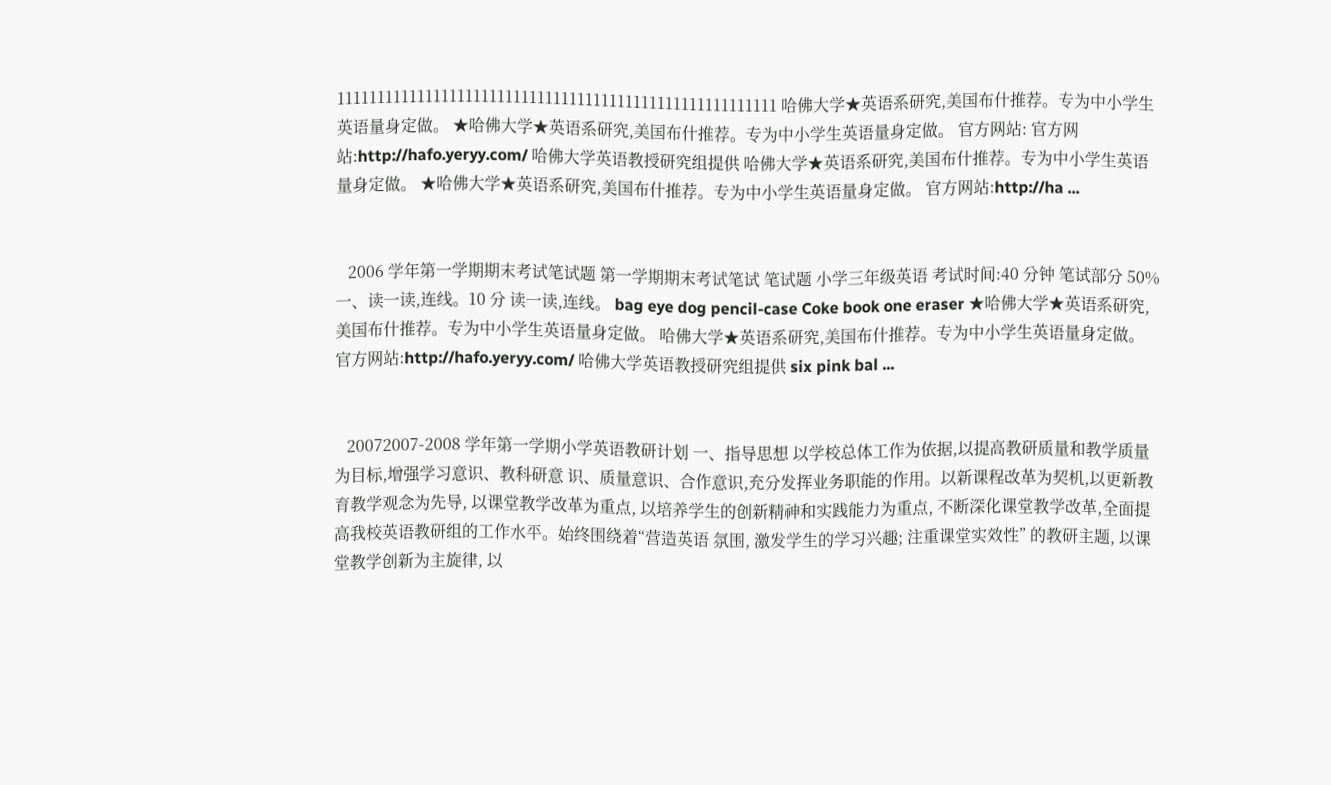1111111111111111111111111111111111111111111111111111111 哈佛大学★英语系研究,美国布什推荐。专为中小学生英语量身定做。 ★哈佛大学★英语系研究,美国布什推荐。专为中小学生英语量身定做。 官方网站: 官方网站:http://hafo.yeryy.com/ 哈佛大学英语教授研究组提供 哈佛大学★英语系研究,美国布什推荐。专为中小学生英语量身定做。 ★哈佛大学★英语系研究,美国布什推荐。专为中小学生英语量身定做。 官方网站:http://ha ...


   2006 学年第一学期期末考试笔试题 第一学期期末考试笔试 笔试题 小学三年级英语 考试时间:40 分钟 笔试部分 50% 一、读一读,连线。10 分 读一读,连线。 bag eye dog pencil-case Coke book one eraser ★哈佛大学★英语系研究,美国布什推荐。专为中小学生英语量身定做。 哈佛大学★英语系研究,美国布什推荐。专为中小学生英语量身定做。 官方网站:http://hafo.yeryy.com/ 哈佛大学英语教授研究组提供 six pink bal ...


   20072007-2008 学年第一学期小学英语教研计划 一、指导思想 以学校总体工作为依据,以提高教研质量和教学质量为目标,增强学习意识、教科研意 识、质量意识、合作意识,充分发挥业务职能的作用。以新课程改革为契机,以更新教 育教学观念为先导, 以课堂教学改革为重点, 以培养学生的创新精神和实践能力为重点, 不断深化课堂教学改革,全面提高我校英语教研组的工作水平。始终围绕着“营造英语 氛围, 激发学生的学习兴趣; 注重课堂实效性” 的教研主题, 以课堂教学创新为主旋律, 以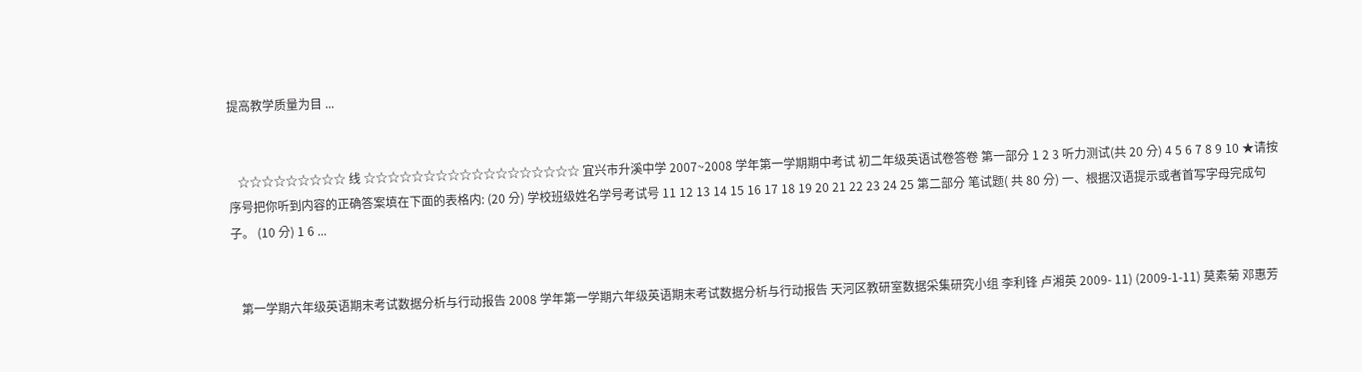提高教学质量为目 ...


   ☆☆☆☆☆☆☆☆☆ 线 ☆☆☆☆☆☆☆☆☆☆☆☆☆☆☆☆☆☆ 宜兴市升溪中学 2007~2008 学年第一学期期中考试 初二年级英语试卷答卷 第一部分 1 2 3 听力测试(共 20 分) 4 5 6 7 8 9 10 ★请按序号把你听到内容的正确答案填在下面的表格内: (20 分) 学校班级姓名学号考试号 11 12 13 14 15 16 17 18 19 20 21 22 23 24 25 第二部分 笔试题( 共 80 分) 一、根据汉语提示或者首写字母完成句子。 (10 分) 1 6 ...


   第一学期六年级英语期末考试数据分析与行动报告 2008 学年第一学期六年级英语期末考试数据分析与行动报告 天河区教研室数据采集研究小组 李利锋 卢湘英 2009- 11) (2009-1-11) 莫素菊 邓惠芳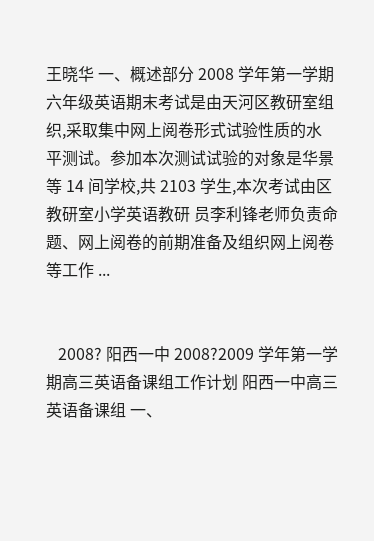王晓华 一、概述部分 2008 学年第一学期六年级英语期末考试是由天河区教研室组织,采取集中网上阅卷形式试验性质的水 平测试。参加本次测试试验的对象是华景等 14 间学校,共 2103 学生,本次考试由区教研室小学英语教研 员李利锋老师负责命题、网上阅卷的前期准备及组织网上阅卷等工作 ...


   2008? 阳西一中 2008?2009 学年第一学期高三英语备课组工作计划 阳西一中高三英语备课组 一、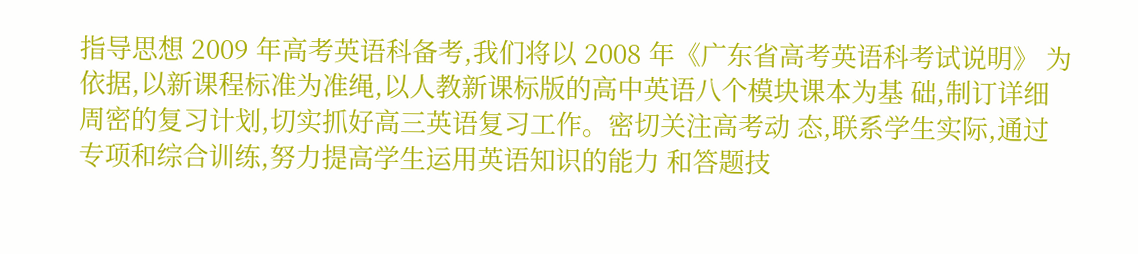指导思想 2009 年高考英语科备考,我们将以 2008 年《广东省高考英语科考试说明》 为依据,以新课程标准为准绳,以人教新课标版的高中英语八个模块课本为基 础,制订详细周密的复习计划,切实抓好高三英语复习工作。密切关注高考动 态,联系学生实际,通过专项和综合训练,努力提高学生运用英语知识的能力 和答题技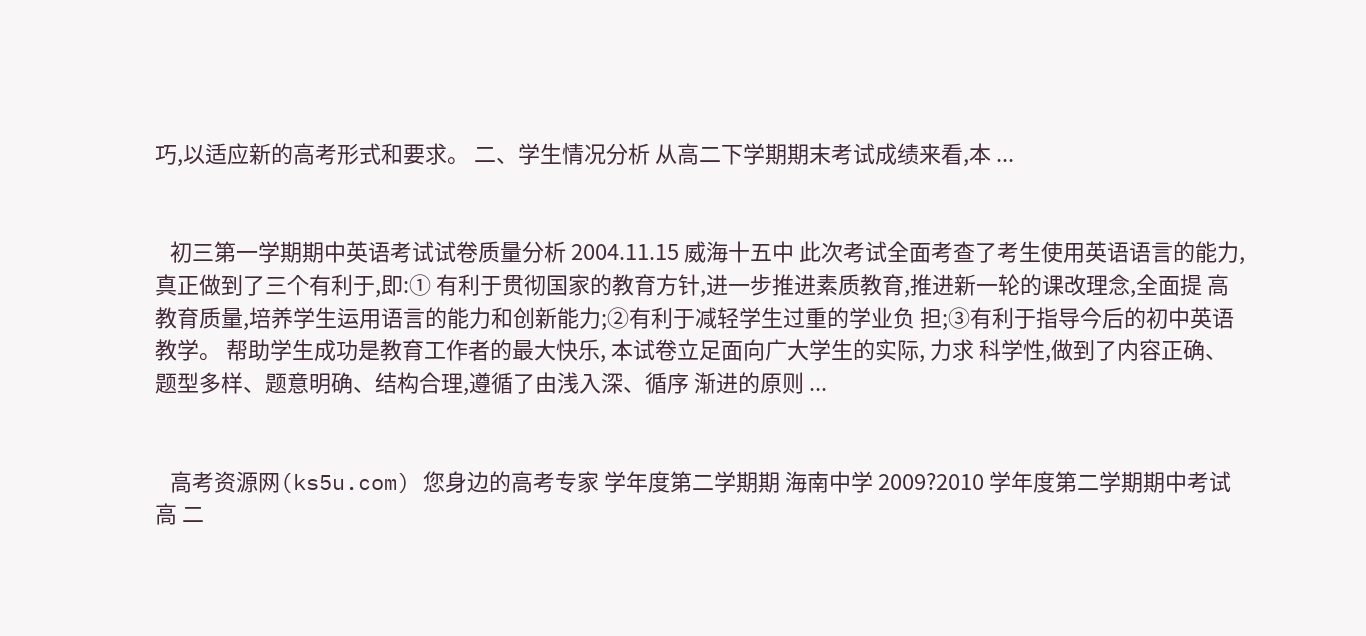巧,以适应新的高考形式和要求。 二、学生情况分析 从高二下学期期末考试成绩来看,本 ...


   初三第一学期期中英语考试试卷质量分析 2004.11.15 威海十五中 此次考试全面考查了考生使用英语语言的能力,真正做到了三个有利于,即:① 有利于贯彻国家的教育方针,进一步推进素质教育,推进新一轮的课改理念,全面提 高教育质量,培养学生运用语言的能力和创新能力;②有利于减轻学生过重的学业负 担;③有利于指导今后的初中英语教学。 帮助学生成功是教育工作者的最大快乐, 本试卷立足面向广大学生的实际, 力求 科学性,做到了内容正确、题型多样、题意明确、结构合理,遵循了由浅入深、循序 渐进的原则 ...


   高考资源网(ks5u.com) 您身边的高考专家 学年度第二学期期 海南中学 2009?2010 学年度第二学期期中考试 高 二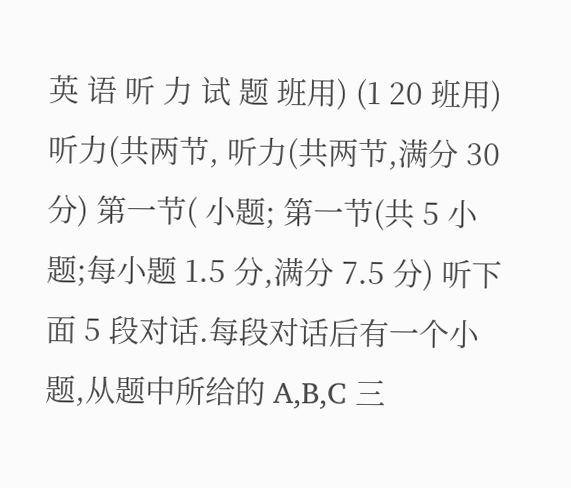英 语 听 力 试 题 班用) (1 20 班用) 听力(共两节, 听力(共两节,满分 30 分) 第一节( 小题; 第一节(共 5 小题;每小题 1.5 分,满分 7.5 分) 听下面 5 段对话.每段对话后有一个小题,从题中所给的 A,B,C 三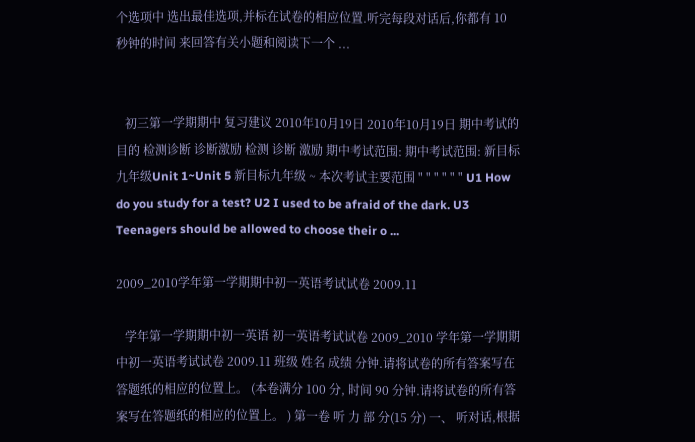个选项中 选出最佳选项,并标在试卷的相应位置.听完每段对话后,你都有 10 秒钟的时间 来回答有关小题和阅读下一个 ...


   初三第一学期期中 复习建议 2010年10月19日 2010年10月19日 期中考试的目的 检测诊断 诊断激励 检测 诊断 激励 期中考试范围: 期中考试范围: 新目标九年级Unit 1~Unit 5 新目标九年级 ~ 本次考试主要范围 " " " " " " U1 How do you study for a test? U2 I used to be afraid of the dark. U3 Teenagers should be allowed to choose their o ...

2009_2010学年第一学期期中初一英语考试试卷 2009.11

   学年第一学期期中初一英语 初一英语考试试卷 2009_2010 学年第一学期期中初一英语考试试卷 2009.11 班级 姓名 成绩 分钟.请将试卷的所有答案写在答题纸的相应的位置上。 (本卷满分 100 分, 时间 90 分钟.请将试卷的所有答案写在答题纸的相应的位置上。 ) 第一卷 听 力 部 分(15 分) 一、 听对话,根据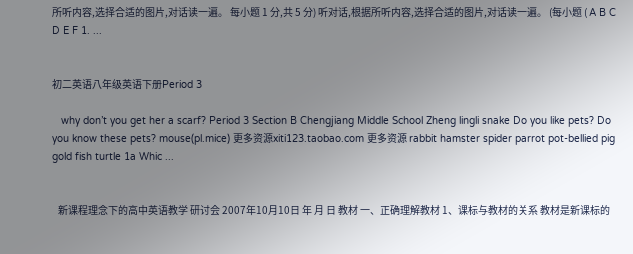所听内容,选择合适的图片,对话读一遍。 每小题 1 分,共 5 分) 听对话,根据所听内容,选择合适的图片,对话读一遍。 (每小题 ( A B C D E F 1. ...


初二英语八年级英语下册Period 3

   why don’t you get her a scarf? Period 3 Section B Chengjiang Middle School Zheng lingli snake Do you like pets? Do you know these pets? mouse(pl.mice) 更多资源xiti123.taobao.com 更多资源 rabbit hamster spider parrot pot-bellied pig gold fish turtle 1a Whic ...


   新课程理念下的高中英语教学 研讨会 2007年10月10日 年 月 日 教材 一、正确理解教材 1、课标与教材的关系 教材是新课标的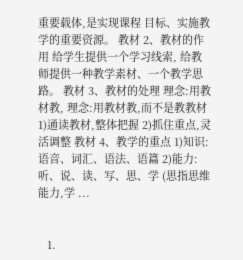重要载体,是实现课程 目标、实施教学的重要资源。 教材 2、教材的作用 给学生提供一个学习线索, 给教师提供一种教学素材、一个教学思路。 教材 3、教材的处理 理念:用教材教, 理念:用教材教,而不是教教材 1)通读教材,整体把握 2)抓住重点,灵活调整 教材 4、教学的重点 1)知识:语音、词汇、语法、语篇 2)能力:听、说、读、写、思、学 (思指思维能力,学 ...


   1.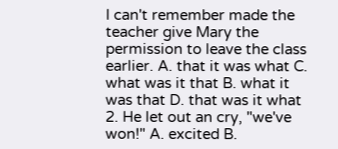I can't remember made the teacher give Mary the permission to leave the class earlier. A. that it was what C. what was it that B. what it was that D. that was it what 2. He let out an cry, "we've won!" A. excited B.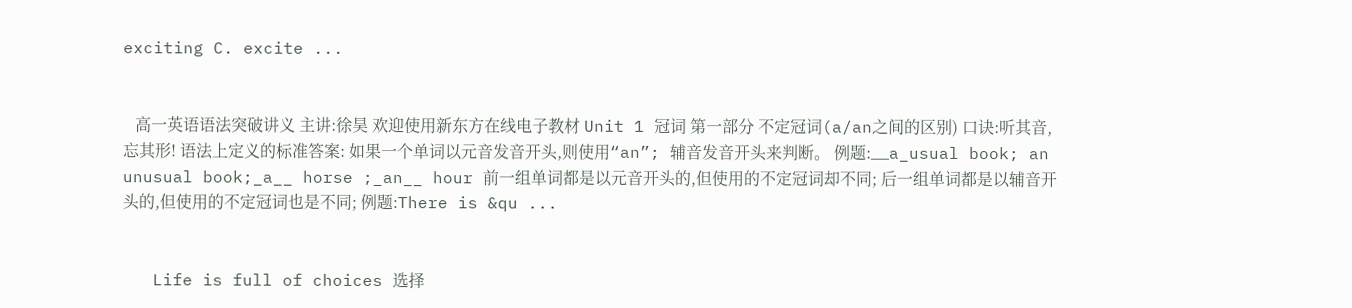exciting C. excite ...


   高一英语语法突破讲义 主讲:徐昊 欢迎使用新东方在线电子教材 Unit 1 冠词 第一部分 不定冠词(a/an之间的区别) 口诀:听其音,忘其形! 语法上定义的标准答案: 如果一个单词以元音发音开头,则使用“an”; 辅音发音开头来判断。 例题:__a_usual book; an unusual book;_a__ horse ;_an__ hour 前一组单词都是以元音开头的,但使用的不定冠词却不同; 后一组单词都是以辅音开头的,但使用的不定冠词也是不同; 例题:There is &qu ...


   Life is full of choices 选择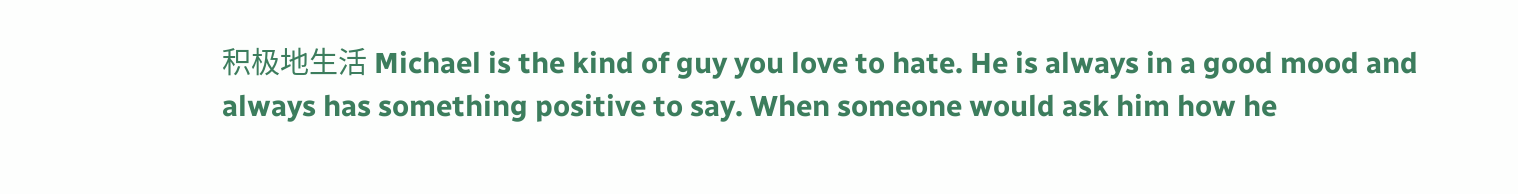积极地生活 Michael is the kind of guy you love to hate. He is always in a good mood and always has something positive to say. When someone would ask him how he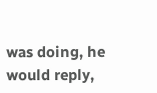was doing, he would reply,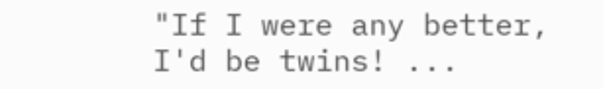"If I were any better, I'd be twins! ...